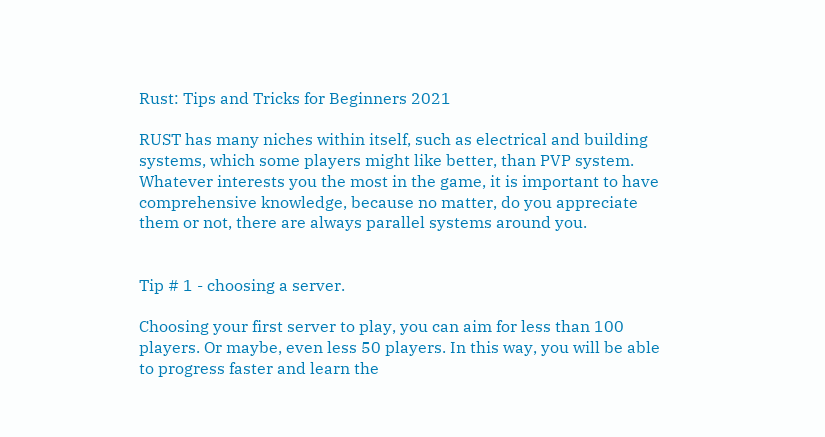Rust: Tips and Tricks for Beginners 2021

RUST has many niches within itself, such as electrical and building systems, which some players might like better, than PVP system. Whatever interests you the most in the game, it is important to have comprehensive knowledge, because no matter, do you appreciate them or not, there are always parallel systems around you.


Tip # 1 - choosing a server.

Choosing your first server to play, you can aim for less than 100 players. Or maybe, even less 50 players. In this way, you will be able to progress faster and learn the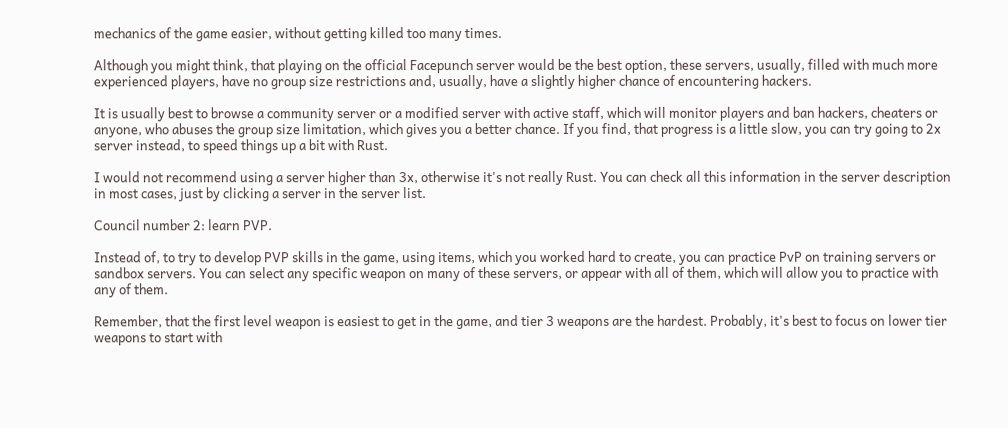mechanics of the game easier, without getting killed too many times.

Although you might think, that playing on the official Facepunch server would be the best option, these servers, usually, filled with much more experienced players, have no group size restrictions and, usually, have a slightly higher chance of encountering hackers.

It is usually best to browse a community server or a modified server with active staff, which will monitor players and ban hackers, cheaters or anyone, who abuses the group size limitation, which gives you a better chance. If you find, that progress is a little slow, you can try going to 2x server instead, to speed things up a bit with Rust.

I would not recommend using a server higher than 3x, otherwise it's not really Rust. You can check all this information in the server description in most cases, just by clicking a server in the server list.

Council number 2: learn PVP.

Instead of, to try to develop PVP skills in the game, using items, which you worked hard to create, you can practice PvP on training servers or sandbox servers. You can select any specific weapon on many of these servers, or appear with all of them, which will allow you to practice with any of them.

Remember, that the first level weapon is easiest to get in the game, and tier 3 weapons are the hardest. Probably, it's best to focus on lower tier weapons to start with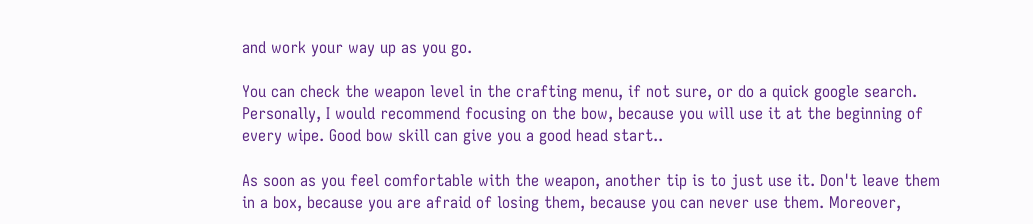and work your way up as you go.

You can check the weapon level in the crafting menu, if not sure, or do a quick google search. Personally, I would recommend focusing on the bow, because you will use it at the beginning of every wipe. Good bow skill can give you a good head start..

As soon as you feel comfortable with the weapon, another tip is to just use it. Don't leave them in a box, because you are afraid of losing them, because you can never use them. Moreover,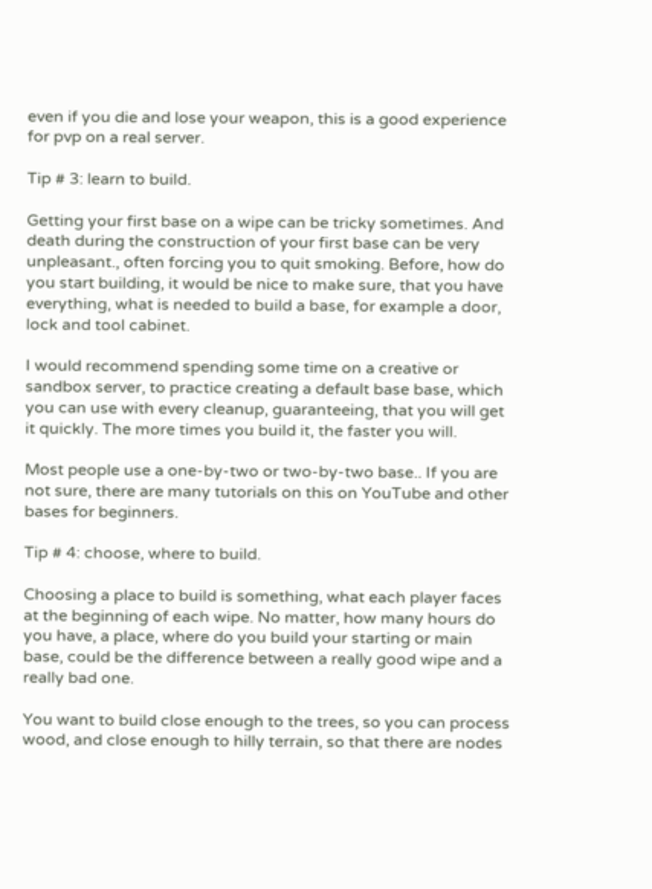even if you die and lose your weapon, this is a good experience for pvp on a real server.

Tip # 3: learn to build.

Getting your first base on a wipe can be tricky sometimes. And death during the construction of your first base can be very unpleasant., often forcing you to quit smoking. Before, how do you start building, it would be nice to make sure, that you have everything, what is needed to build a base, for example a door, lock and tool cabinet.

I would recommend spending some time on a creative or sandbox server, to practice creating a default base base, which you can use with every cleanup, guaranteeing, that you will get it quickly. The more times you build it, the faster you will.

Most people use a one-by-two or two-by-two base.. If you are not sure, there are many tutorials on this on YouTube and other bases for beginners.

Tip # 4: choose, where to build.

Choosing a place to build is something, what each player faces at the beginning of each wipe. No matter, how many hours do you have, a place, where do you build your starting or main base, could be the difference between a really good wipe and a really bad one.

You want to build close enough to the trees, so you can process wood, and close enough to hilly terrain, so that there are nodes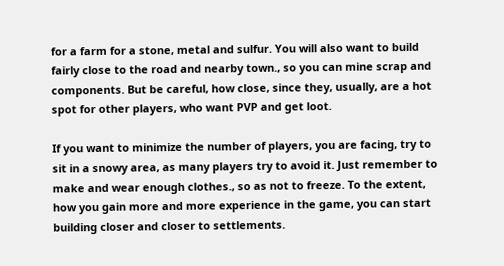for a farm for a stone, metal and sulfur. You will also want to build fairly close to the road and nearby town., so you can mine scrap and components. But be careful, how close, since they, usually, are a hot spot for other players, who want PVP and get loot.

If you want to minimize the number of players, you are facing, try to sit in a snowy area, as many players try to avoid it. Just remember to make and wear enough clothes., so as not to freeze. To the extent, how you gain more and more experience in the game, you can start building closer and closer to settlements.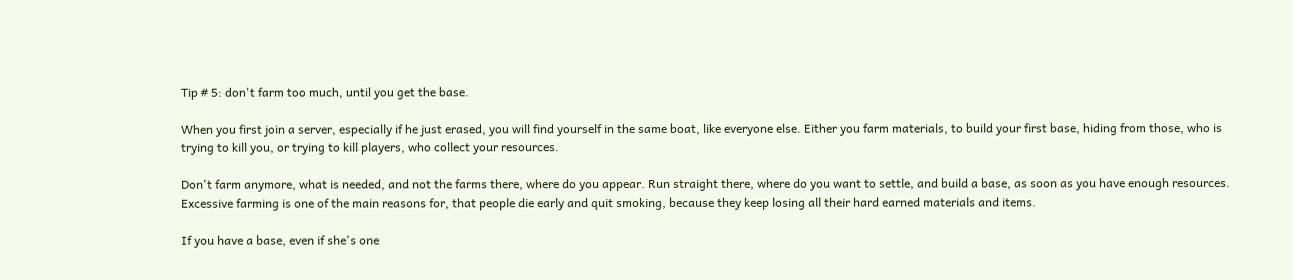Tip # 5: don't farm too much, until you get the base.

When you first join a server, especially if he just erased, you will find yourself in the same boat, like everyone else. Either you farm materials, to build your first base, hiding from those, who is trying to kill you, or trying to kill players, who collect your resources.

Don't farm anymore, what is needed, and not the farms there, where do you appear. Run straight there, where do you want to settle, and build a base, as soon as you have enough resources. Excessive farming is one of the main reasons for, that people die early and quit smoking, because they keep losing all their hard earned materials and items.

If you have a base, even if she's one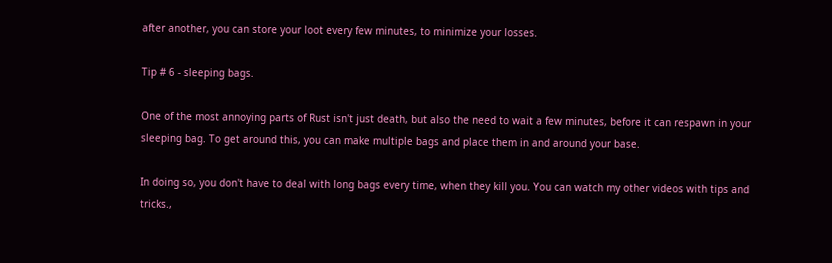after another, you can store your loot every few minutes, to minimize your losses.

Tip # 6 - sleeping bags.

One of the most annoying parts of Rust isn't just death, but also the need to wait a few minutes, before it can respawn in your sleeping bag. To get around this, you can make multiple bags and place them in and around your base.

In doing so, you don't have to deal with long bags every time, when they kill you. You can watch my other videos with tips and tricks.,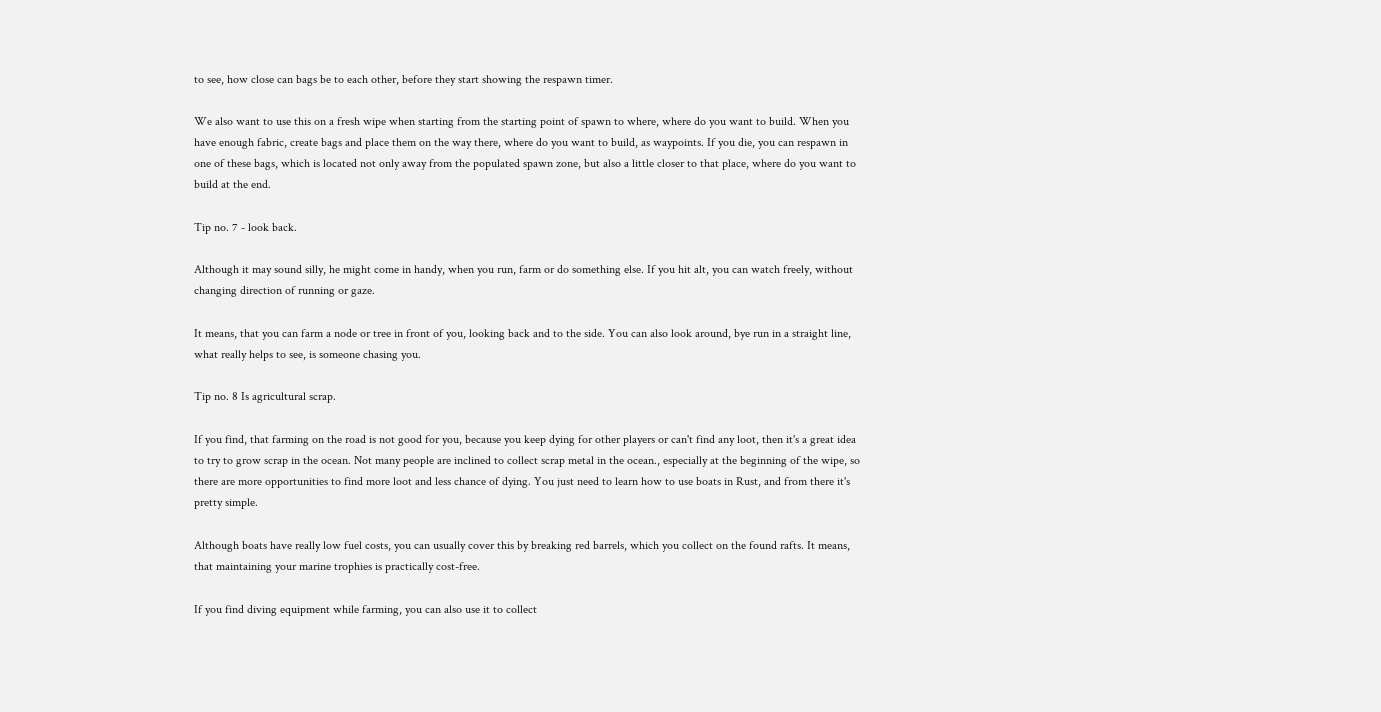to see, how close can bags be to each other, before they start showing the respawn timer.

We also want to use this on a fresh wipe when starting from the starting point of spawn to where, where do you want to build. When you have enough fabric, create bags and place them on the way there, where do you want to build, as waypoints. If you die, you can respawn in one of these bags, which is located not only away from the populated spawn zone, but also a little closer to that place, where do you want to build at the end.

Tip no. 7 - look back.

Although it may sound silly, he might come in handy, when you run, farm or do something else. If you hit alt, you can watch freely, without changing direction of running or gaze.

It means, that you can farm a node or tree in front of you, looking back and to the side. You can also look around, bye run in a straight line, what really helps to see, is someone chasing you.

Tip no. 8 Is agricultural scrap.

If you find, that farming on the road is not good for you, because you keep dying for other players or can't find any loot, then it's a great idea to try to grow scrap in the ocean. Not many people are inclined to collect scrap metal in the ocean., especially at the beginning of the wipe, so there are more opportunities to find more loot and less chance of dying. You just need to learn how to use boats in Rust, and from there it's pretty simple.

Although boats have really low fuel costs, you can usually cover this by breaking red barrels, which you collect on the found rafts. It means, that maintaining your marine trophies is practically cost-free.

If you find diving equipment while farming, you can also use it to collect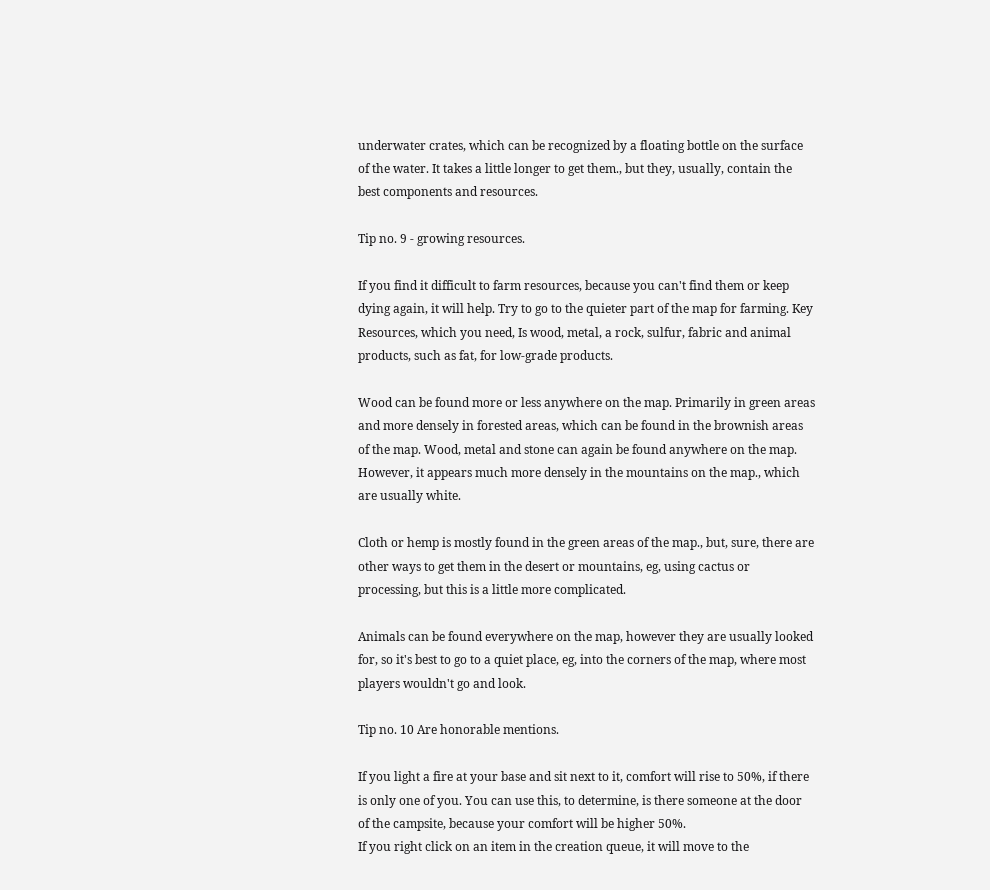underwater crates, which can be recognized by a floating bottle on the surface of the water. It takes a little longer to get them., but they, usually, contain the best components and resources.

Tip no. 9 - growing resources.

If you find it difficult to farm resources, because you can't find them or keep dying again, it will help. Try to go to the quieter part of the map for farming. Key Resources, which you need, Is wood, metal, a rock, sulfur, fabric and animal products, such as fat, for low-grade products.

Wood can be found more or less anywhere on the map. Primarily in green areas and more densely in forested areas, which can be found in the brownish areas of the map. Wood, metal and stone can again be found anywhere on the map. However, it appears much more densely in the mountains on the map., which are usually white.

Cloth or hemp is mostly found in the green areas of the map., but, sure, there are other ways to get them in the desert or mountains, eg, using cactus or processing, but this is a little more complicated.

Animals can be found everywhere on the map, however they are usually looked for, so it's best to go to a quiet place, eg, into the corners of the map, where most players wouldn't go and look.

Tip no. 10 Are honorable mentions.

If you light a fire at your base and sit next to it, comfort will rise to 50%, if there is only one of you. You can use this, to determine, is there someone at the door of the campsite, because your comfort will be higher 50%.
If you right click on an item in the creation queue, it will move to the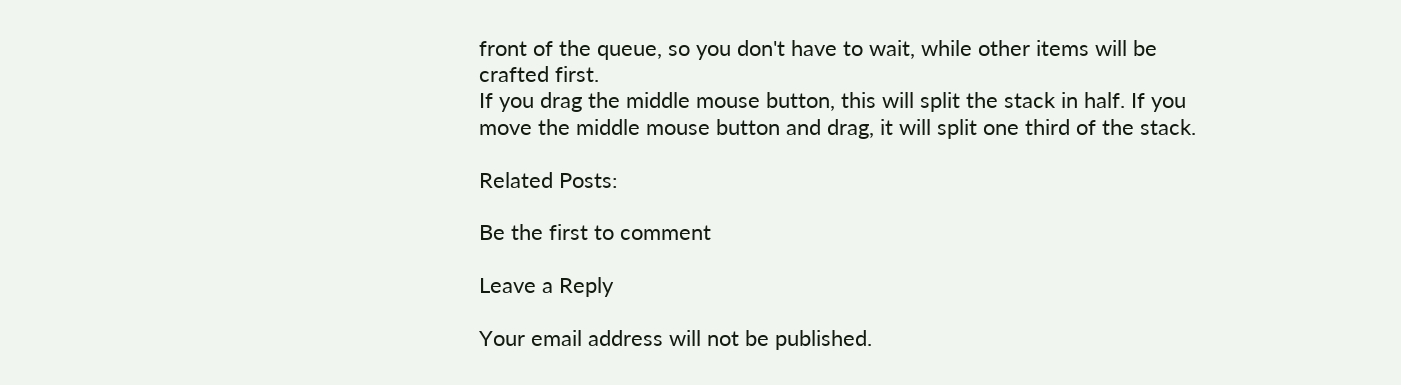front of the queue, so you don't have to wait, while other items will be crafted first.
If you drag the middle mouse button, this will split the stack in half. If you move the middle mouse button and drag, it will split one third of the stack.

Related Posts:

Be the first to comment

Leave a Reply

Your email address will not be published.